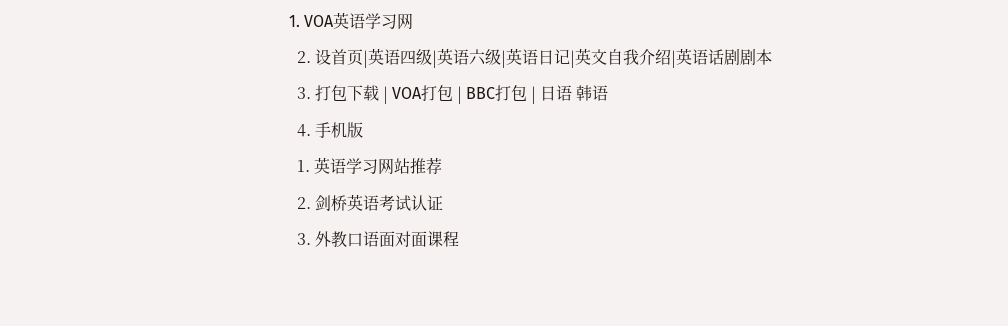1. VOA英语学习网
  2. 设首页|英语四级|英语六级|英语日记|英文自我介绍|英语话剧剧本
  3. 打包下载 | VOA打包 | BBC打包 | 日语 韩语
  4. 手机版
  1. 英语学习网站推荐
  2. 剑桥英语考试认证
  3. 外教口语面对面课程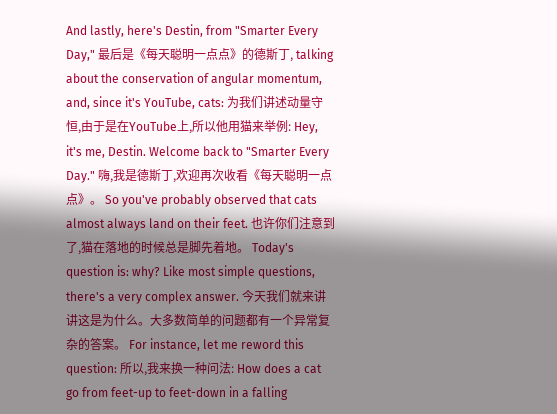And lastly, here's Destin, from "Smarter Every Day," 最后是《每天聪明一点点》的德斯丁, talking about the conservation of angular momentum, and, since it's YouTube, cats: 为我们讲述动量守恒,由于是在YouTube上,所以他用猫来举例: Hey, it's me, Destin. Welcome back to "Smarter Every Day." 嗨,我是德斯丁,欢迎再次收看《每天聪明一点点》。 So you've probably observed that cats almost always land on their feet. 也许你们注意到了,猫在落地的时候总是脚先着地。 Today's question is: why? Like most simple questions, there's a very complex answer. 今天我们就来讲讲这是为什么。大多数简单的问题都有一个异常复杂的答案。 For instance, let me reword this question: 所以,我来换一种问法: How does a cat go from feet-up to feet-down in a falling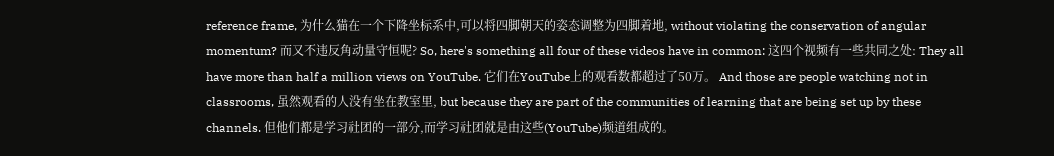reference frame, 为什么猫在一个下降坐标系中,可以将四脚朝天的姿态调整为四脚着地, without violating the conservation of angular momentum? 而又不违反角动量守恒呢? So, here's something all four of these videos have in common: 这四个视频有一些共同之处: They all have more than half a million views on YouTube. 它们在YouTube上的观看数都超过了50万。 And those are people watching not in classrooms, 虽然观看的人没有坐在教室里, but because they are part of the communities of learning that are being set up by these channels. 但他们都是学习社团的一部分,而学习社团就是由这些(YouTube)频道组成的。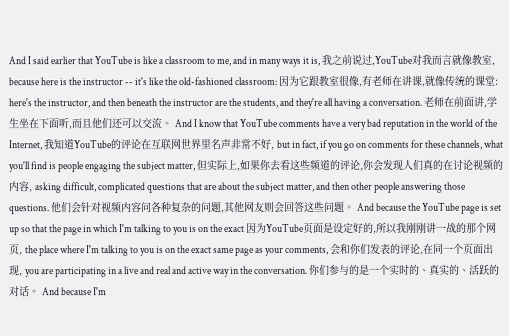And I said earlier that YouTube is like a classroom to me, and in many ways it is, 我之前说过,YouTube对我而言就像教室, because here is the instructor -- it's like the old-fashioned classroom: 因为它跟教室很像,有老师在讲课,就像传统的课堂: here's the instructor, and then beneath the instructor are the students, and they're all having a conversation. 老师在前面讲,学生坐在下面听,而且他们还可以交流。 And I know that YouTube comments have a very bad reputation in the world of the Internet, 我知道YouTube的评论在互联网世界里名声非常不好, but in fact, if you go on comments for these channels, what you'll find is people engaging the subject matter, 但实际上,如果你去看这些频道的评论,你会发现人们真的在讨论视频的内容, asking difficult, complicated questions that are about the subject matter, and then other people answering those questions. 他们会针对视频内容问各种复杂的问题,其他网友则会回答这些问题。 And because the YouTube page is set up so that the page in which I'm talking to you is on the exact 因为YouTube页面是设定好的,所以我刚刚讲一战的那个网页, the place where I'm talking to you is on the exact same page as your comments, 会和你们发表的评论,在同一个页面出现, you are participating in a live and real and active way in the conversation. 你们参与的是一个实时的、真实的、活跃的对话。 And because I'm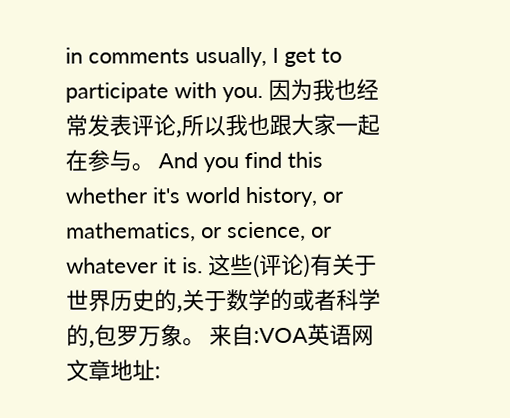in comments usually, I get to participate with you. 因为我也经常发表评论,所以我也跟大家一起在参与。 And you find this whether it's world history, or mathematics, or science, or whatever it is. 这些(评论)有关于世界历史的,关于数学的或者科学的,包罗万象。 来自:VOA英语网 文章地址: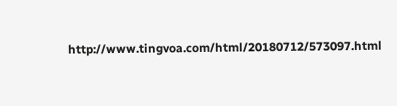http://www.tingvoa.com/html/20180712/573097.html